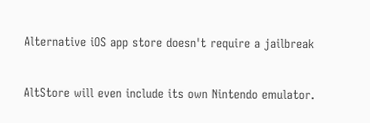Alternative iOS app store doesn't require a jailbreak

AltStore will even include its own Nintendo emulator.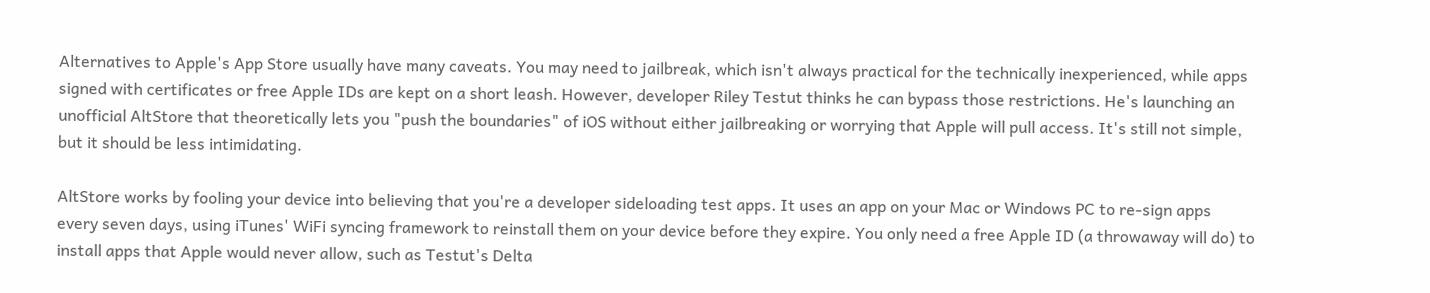Alternatives to Apple's App Store usually have many caveats. You may need to jailbreak, which isn't always practical for the technically inexperienced, while apps signed with certificates or free Apple IDs are kept on a short leash. However, developer Riley Testut thinks he can bypass those restrictions. He's launching an unofficial AltStore that theoretically lets you "push the boundaries" of iOS without either jailbreaking or worrying that Apple will pull access. It's still not simple, but it should be less intimidating.

AltStore works by fooling your device into believing that you're a developer sideloading test apps. It uses an app on your Mac or Windows PC to re-sign apps every seven days, using iTunes' WiFi syncing framework to reinstall them on your device before they expire. You only need a free Apple ID (a throwaway will do) to install apps that Apple would never allow, such as Testut's Delta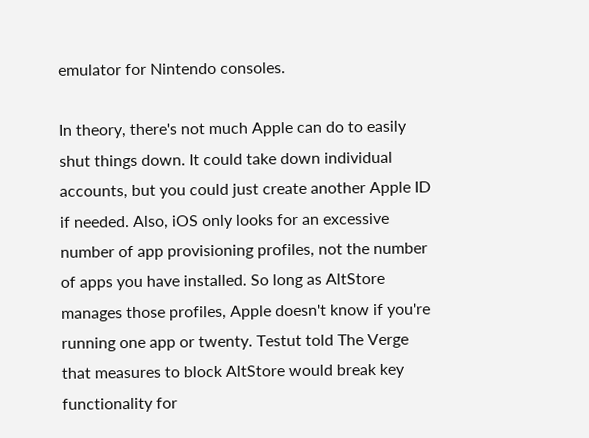emulator for Nintendo consoles.

In theory, there's not much Apple can do to easily shut things down. It could take down individual accounts, but you could just create another Apple ID if needed. Also, iOS only looks for an excessive number of app provisioning profiles, not the number of apps you have installed. So long as AltStore manages those profiles, Apple doesn't know if you're running one app or twenty. Testut told The Verge that measures to block AltStore would break key functionality for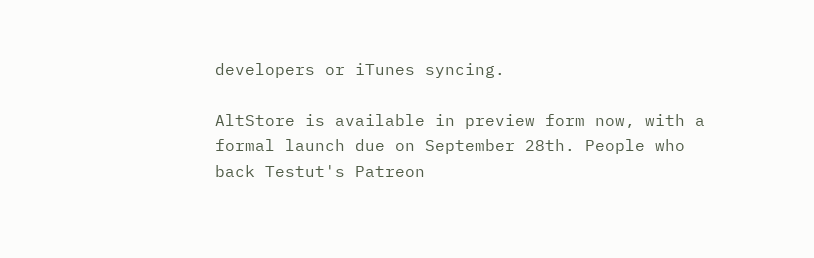developers or iTunes syncing.

AltStore is available in preview form now, with a formal launch due on September 28th. People who back Testut's Patreon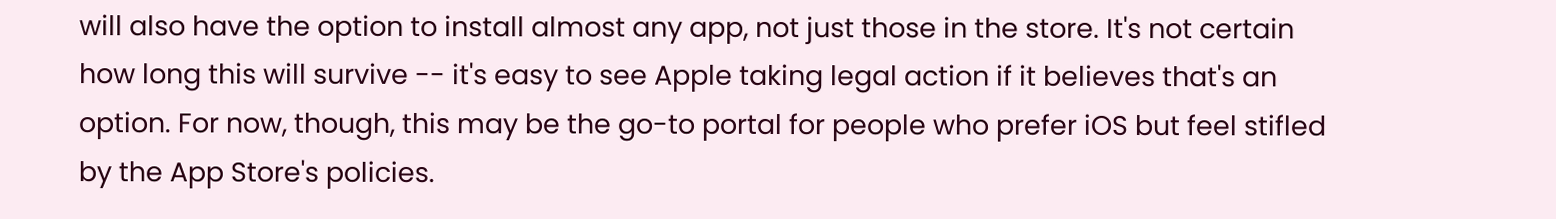will also have the option to install almost any app, not just those in the store. It's not certain how long this will survive -- it's easy to see Apple taking legal action if it believes that's an option. For now, though, this may be the go-to portal for people who prefer iOS but feel stifled by the App Store's policies.